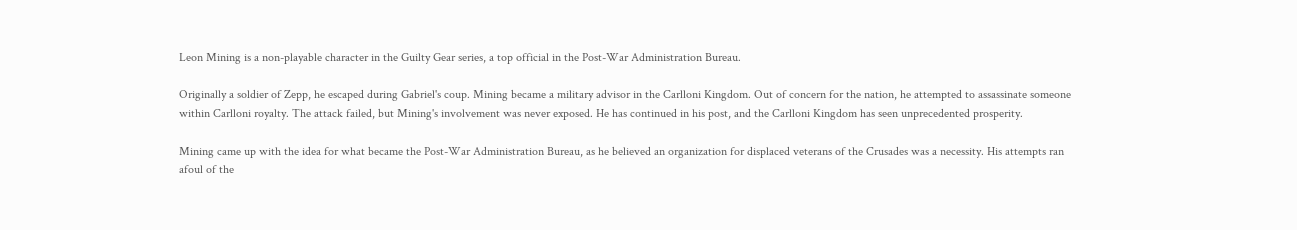Leon Mining is a non-playable character in the Guilty Gear series, a top official in the Post-War Administration Bureau.

Originally a soldier of Zepp, he escaped during Gabriel's coup. Mining became a military advisor in the Carlloni Kingdom. Out of concern for the nation, he attempted to assassinate someone within Carlloni royalty. The attack failed, but Mining's involvement was never exposed. He has continued in his post, and the Carlloni Kingdom has seen unprecedented prosperity.

Mining came up with the idea for what became the Post-War Administration Bureau, as he believed an organization for displaced veterans of the Crusades was a necessity. His attempts ran afoul of the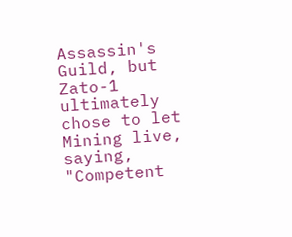Assassin's Guild, but Zato-1 ultimately chose to let Mining live, saying, "Competent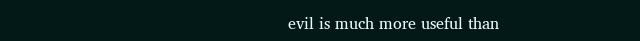evil is much more useful than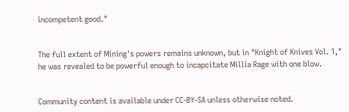incompetent good."


The full extent of Mining's powers remains unknown, but in "Knight of Knives Vol. 1," he was revealed to be powerful enough to incapcitate Millia Rage with one blow.


Community content is available under CC-BY-SA unless otherwise noted.